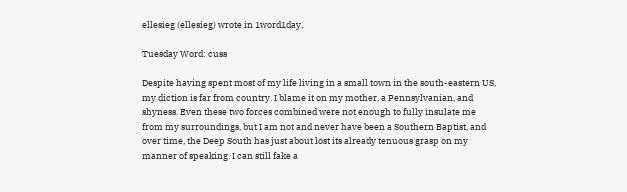ellesieg (ellesieg) wrote in 1word1day,

Tuesday Word: cuss

Despite having spent most of my life living in a small town in the south-eastern US, my diction is far from country. I blame it on my mother, a Pennsylvanian, and shyness. Even these two forces combined were not enough to fully insulate me from my surroundings, but I am not and never have been a Southern Baptist, and over time, the Deep South has just about lost its already tenuous grasp on my manner of speaking. I can still fake a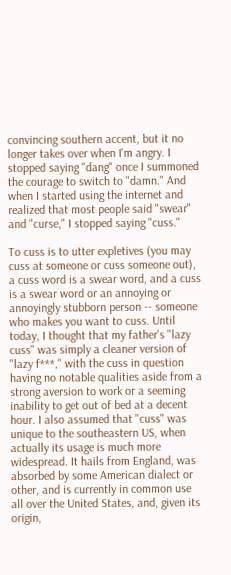convincing southern accent, but it no longer takes over when I'm angry. I stopped saying "dang" once I summoned the courage to switch to "damn." And when I started using the internet and realized that most people said "swear" and "curse," I stopped saying "cuss."

To cuss is to utter expletives (you may cuss at someone or cuss someone out), a cuss word is a swear word, and a cuss is a swear word or an annoying or annoyingly stubborn person -- someone who makes you want to cuss. Until today, I thought that my father's "lazy cuss" was simply a cleaner version of "lazy f***," with the cuss in question having no notable qualities aside from a strong aversion to work or a seeming inability to get out of bed at a decent hour. I also assumed that "cuss" was unique to the southeastern US, when actually its usage is much more widespread. It hails from England, was absorbed by some American dialect or other, and is currently in common use all over the United States, and, given its origin,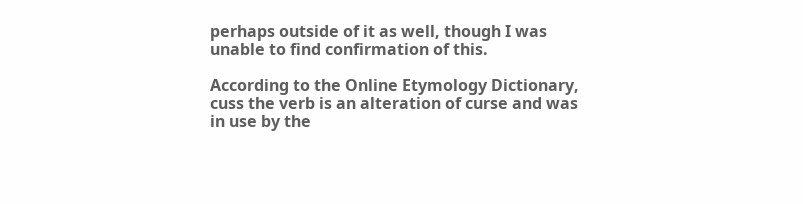perhaps outside of it as well, though I was unable to find confirmation of this.

According to the Online Etymology Dictionary, cuss the verb is an alteration of curse and was in use by the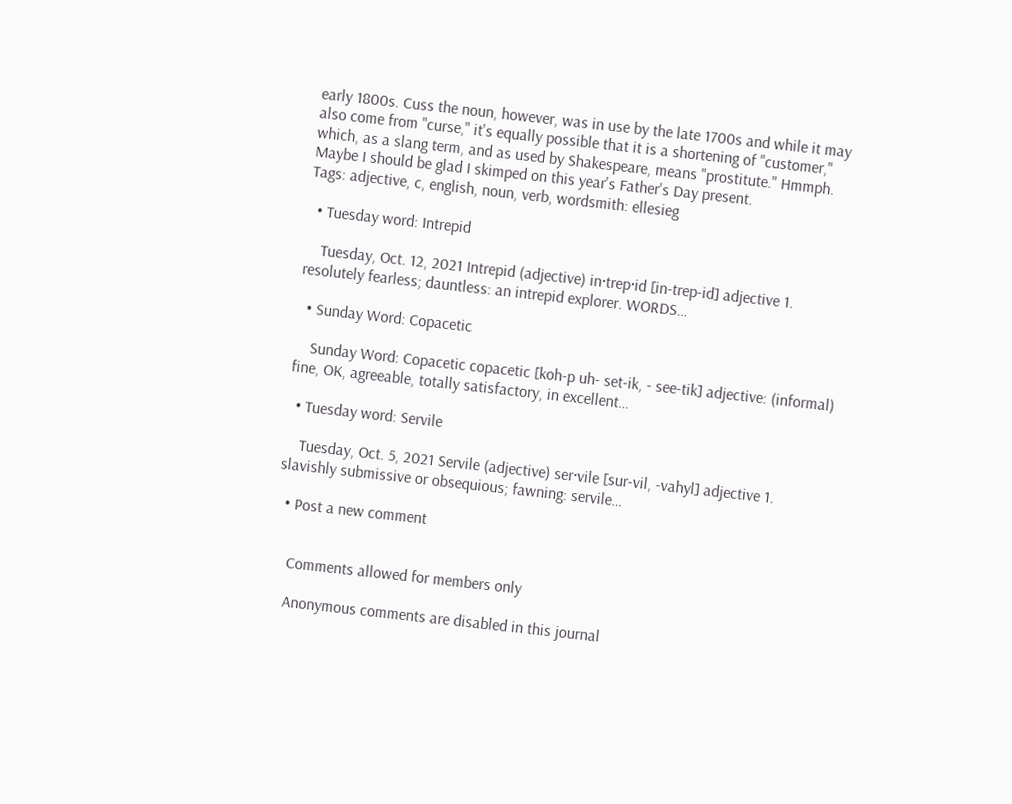early 1800s. Cuss the noun, however, was in use by the late 1700s and while it may also come from "curse," it's equally possible that it is a shortening of "customer," which, as a slang term, and as used by Shakespeare, means "prostitute." Hmmph. Maybe I should be glad I skimped on this year's Father's Day present.
Tags: adjective, c, english, noun, verb, wordsmith: ellesieg

  • Tuesday word: Intrepid

    Tuesday, Oct. 12, 2021 Intrepid (adjective) in·trep·id [in-trep-id] adjective 1. resolutely fearless; dauntless: an intrepid explorer. WORDS…

  • Sunday Word: Copacetic

    Sunday Word: Copacetic copacetic [koh-p uh- set-ik, - see-tik] adjective: (informal) fine, OK, agreeable, totally satisfactory, in excellent…

  • Tuesday word: Servile

    Tuesday, Oct. 5, 2021 Servile (adjective) ser·vile [sur-vil, -vahyl] adjective 1. slavishly submissive or obsequious; fawning: servile…

  • Post a new comment


    Comments allowed for members only

    Anonymous comments are disabled in this journal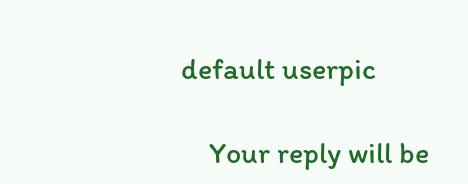default userpic

    Your reply will be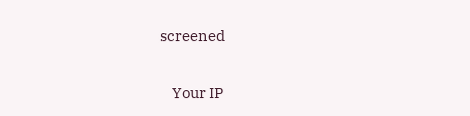screened

    Your IP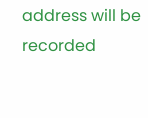address will be recorded